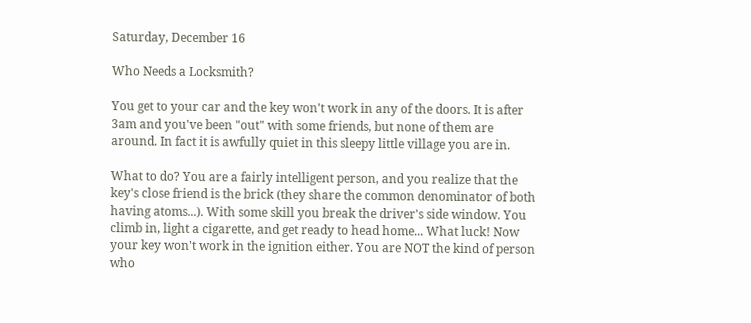Saturday, December 16

Who Needs a Locksmith?

You get to your car and the key won't work in any of the doors. It is after 3am and you've been "out" with some friends, but none of them are around. In fact it is awfully quiet in this sleepy little village you are in.

What to do? You are a fairly intelligent person, and you realize that the key's close friend is the brick (they share the common denominator of both having atoms...). With some skill you break the driver's side window. You climb in, light a cigarette, and get ready to head home... What luck! Now your key won't work in the ignition either. You are NOT the kind of person who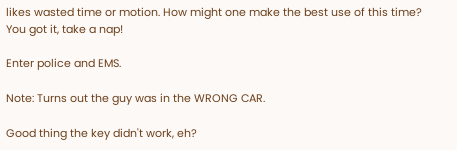likes wasted time or motion. How might one make the best use of this time? You got it, take a nap!

Enter police and EMS.

Note: Turns out the guy was in the WRONG CAR.

Good thing the key didn't work, eh?